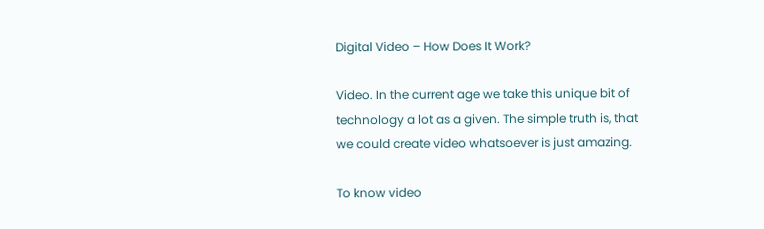Digital Video – How Does It Work?

Video. In the current age we take this unique bit of technology a lot as a given. The simple truth is, that we could create video whatsoever is just amazing.

To know video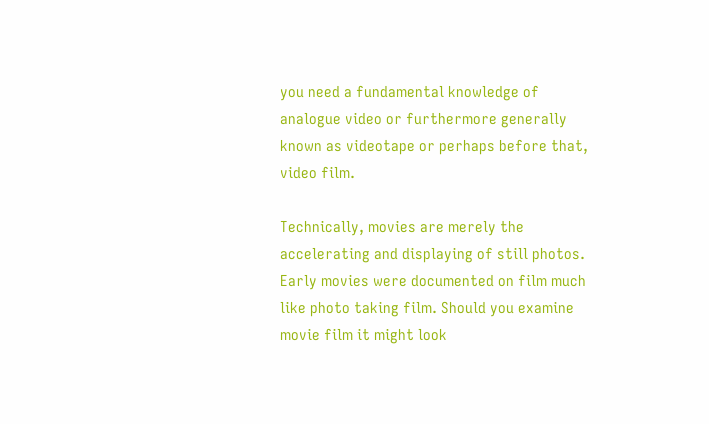you need a fundamental knowledge of analogue video or furthermore generally known as videotape or perhaps before that, video film.

Technically, movies are merely the accelerating and displaying of still photos. Early movies were documented on film much like photo taking film. Should you examine movie film it might look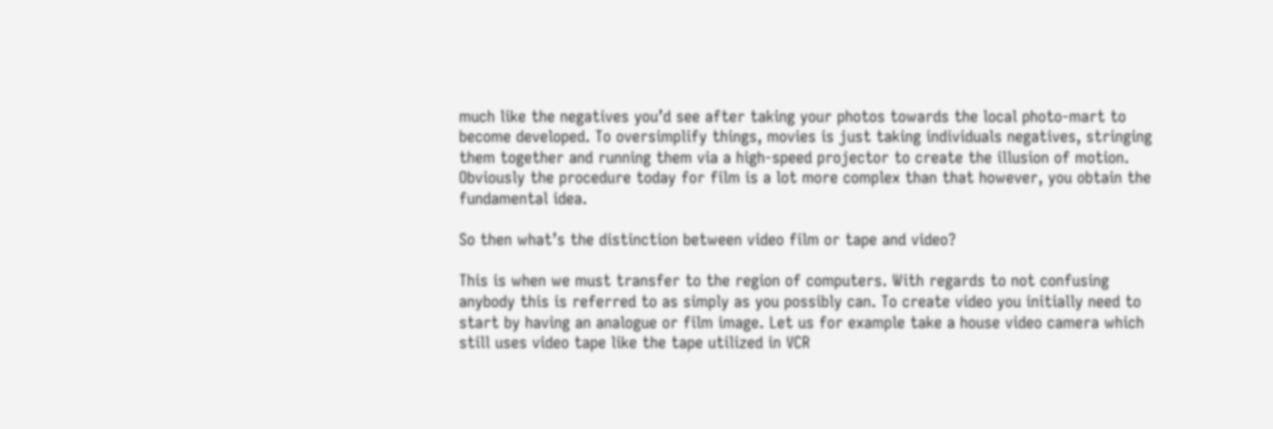much like the negatives you’d see after taking your photos towards the local photo-mart to become developed. To oversimplify things, movies is just taking individuals negatives, stringing them together and running them via a high-speed projector to create the illusion of motion. Obviously the procedure today for film is a lot more complex than that however, you obtain the fundamental idea.

So then what’s the distinction between video film or tape and video?

This is when we must transfer to the region of computers. With regards to not confusing anybody this is referred to as simply as you possibly can. To create video you initially need to start by having an analogue or film image. Let us for example take a house video camera which still uses video tape like the tape utilized in VCR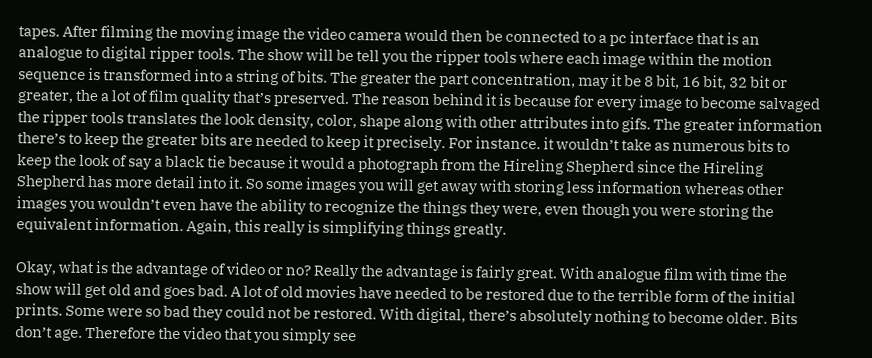tapes. After filming the moving image the video camera would then be connected to a pc interface that is an analogue to digital ripper tools. The show will be tell you the ripper tools where each image within the motion sequence is transformed into a string of bits. The greater the part concentration, may it be 8 bit, 16 bit, 32 bit or greater, the a lot of film quality that’s preserved. The reason behind it is because for every image to become salvaged the ripper tools translates the look density, color, shape along with other attributes into gifs. The greater information there’s to keep the greater bits are needed to keep it precisely. For instance. it wouldn’t take as numerous bits to keep the look of say a black tie because it would a photograph from the Hireling Shepherd since the Hireling Shepherd has more detail into it. So some images you will get away with storing less information whereas other images you wouldn’t even have the ability to recognize the things they were, even though you were storing the equivalent information. Again, this really is simplifying things greatly.

Okay, what is the advantage of video or no? Really the advantage is fairly great. With analogue film with time the show will get old and goes bad. A lot of old movies have needed to be restored due to the terrible form of the initial prints. Some were so bad they could not be restored. With digital, there’s absolutely nothing to become older. Bits don’t age. Therefore the video that you simply see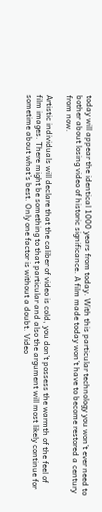today will appear the identical 1000 years from today. With this particular technology you won’t ever need to bother about losing video of historic significance. A film made today won’t have to become restored a century from now.

Artistic individuals will declare that the caliber of video is cold, you don’t possess the warmth of the feel of film images. There might be something to that particular and also the argument will most likely continue for sometime about what’s best. Only one factor is without a doubt. Video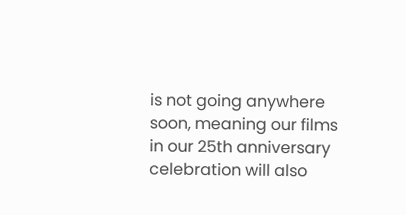is not going anywhere soon, meaning our films in our 25th anniversary celebration will also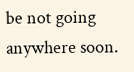be not going anywhere soon.